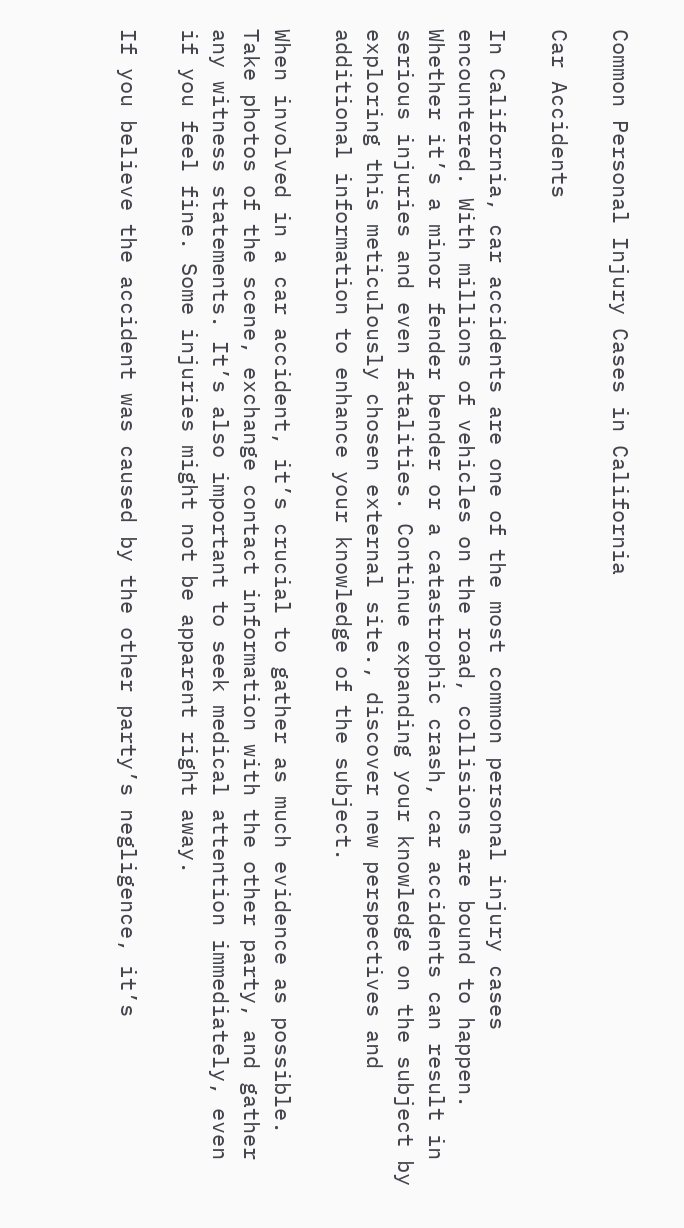Common Personal Injury Cases in California

Car Accidents

In California, car accidents are one of the most common personal injury cases encountered. With millions of vehicles on the road, collisions are bound to happen. Whether it’s a minor fender bender or a catastrophic crash, car accidents can result in serious injuries and even fatalities. Continue expanding your knowledge on the subject by exploring this meticulously chosen external site., discover new perspectives and additional information to enhance your knowledge of the subject.

When involved in a car accident, it’s crucial to gather as much evidence as possible. Take photos of the scene, exchange contact information with the other party, and gather any witness statements. It’s also important to seek medical attention immediately, even if you feel fine. Some injuries might not be apparent right away.

If you believe the accident was caused by the other party’s negligence, it’s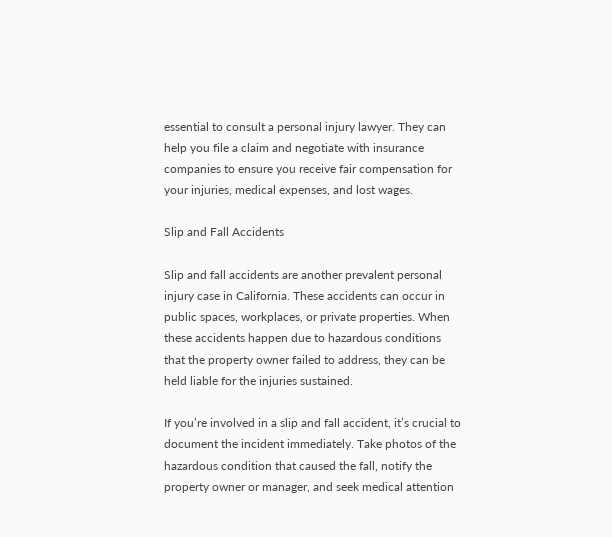essential to consult a personal injury lawyer. They can help you file a claim and negotiate with insurance companies to ensure you receive fair compensation for your injuries, medical expenses, and lost wages.

Slip and Fall Accidents

Slip and fall accidents are another prevalent personal injury case in California. These accidents can occur in public spaces, workplaces, or private properties. When these accidents happen due to hazardous conditions that the property owner failed to address, they can be held liable for the injuries sustained.

If you’re involved in a slip and fall accident, it’s crucial to document the incident immediately. Take photos of the hazardous condition that caused the fall, notify the property owner or manager, and seek medical attention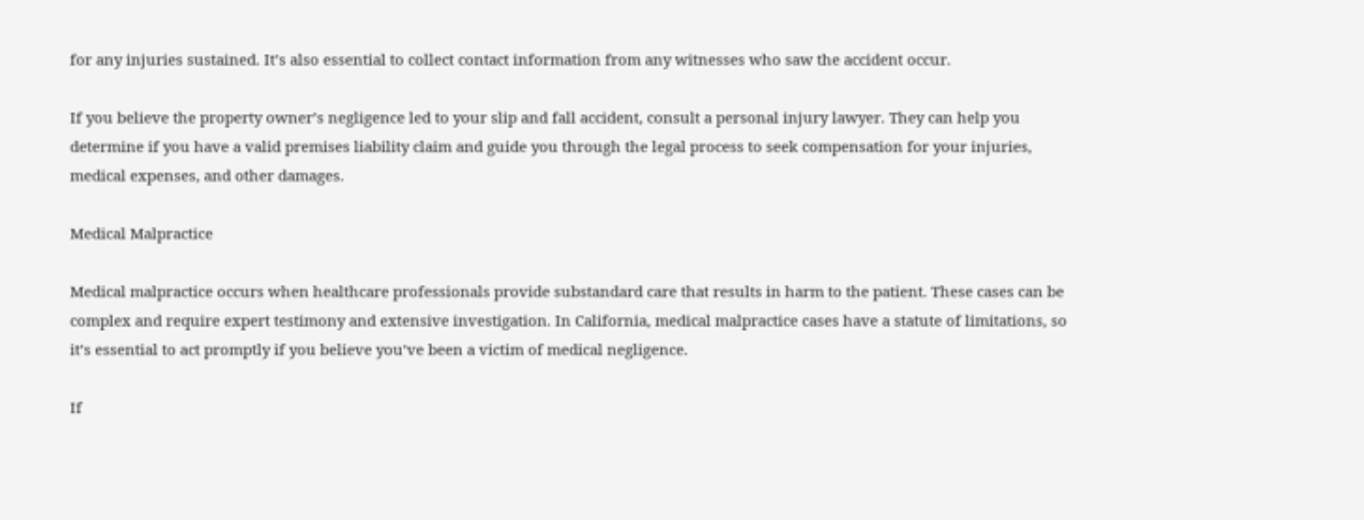for any injuries sustained. It’s also essential to collect contact information from any witnesses who saw the accident occur.

If you believe the property owner’s negligence led to your slip and fall accident, consult a personal injury lawyer. They can help you determine if you have a valid premises liability claim and guide you through the legal process to seek compensation for your injuries, medical expenses, and other damages.

Medical Malpractice

Medical malpractice occurs when healthcare professionals provide substandard care that results in harm to the patient. These cases can be complex and require expert testimony and extensive investigation. In California, medical malpractice cases have a statute of limitations, so it’s essential to act promptly if you believe you’ve been a victim of medical negligence.

If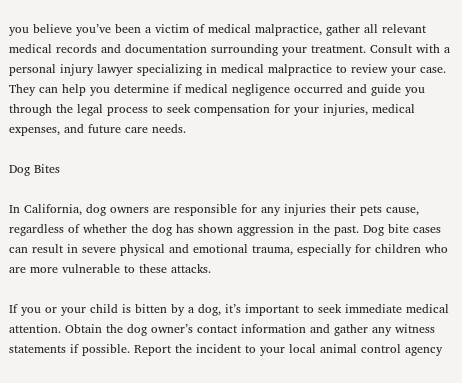you believe you’ve been a victim of medical malpractice, gather all relevant medical records and documentation surrounding your treatment. Consult with a personal injury lawyer specializing in medical malpractice to review your case. They can help you determine if medical negligence occurred and guide you through the legal process to seek compensation for your injuries, medical expenses, and future care needs.

Dog Bites

In California, dog owners are responsible for any injuries their pets cause, regardless of whether the dog has shown aggression in the past. Dog bite cases can result in severe physical and emotional trauma, especially for children who are more vulnerable to these attacks.

If you or your child is bitten by a dog, it’s important to seek immediate medical attention. Obtain the dog owner’s contact information and gather any witness statements if possible. Report the incident to your local animal control agency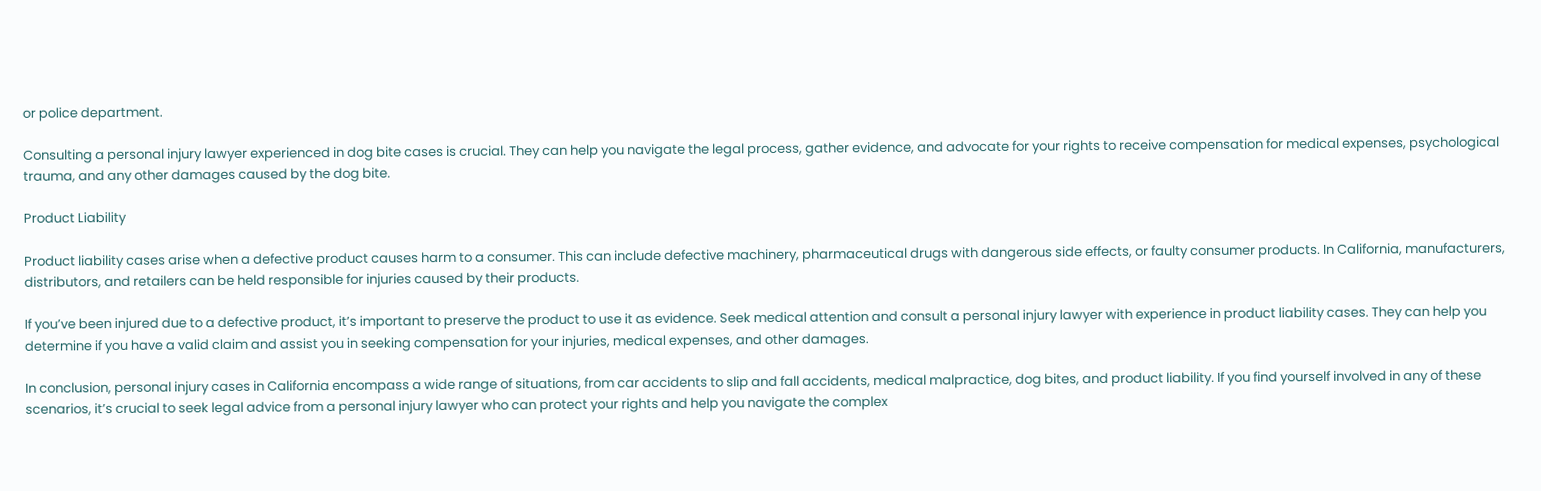or police department.

Consulting a personal injury lawyer experienced in dog bite cases is crucial. They can help you navigate the legal process, gather evidence, and advocate for your rights to receive compensation for medical expenses, psychological trauma, and any other damages caused by the dog bite.

Product Liability

Product liability cases arise when a defective product causes harm to a consumer. This can include defective machinery, pharmaceutical drugs with dangerous side effects, or faulty consumer products. In California, manufacturers, distributors, and retailers can be held responsible for injuries caused by their products.

If you’ve been injured due to a defective product, it’s important to preserve the product to use it as evidence. Seek medical attention and consult a personal injury lawyer with experience in product liability cases. They can help you determine if you have a valid claim and assist you in seeking compensation for your injuries, medical expenses, and other damages.

In conclusion, personal injury cases in California encompass a wide range of situations, from car accidents to slip and fall accidents, medical malpractice, dog bites, and product liability. If you find yourself involved in any of these scenarios, it’s crucial to seek legal advice from a personal injury lawyer who can protect your rights and help you navigate the complex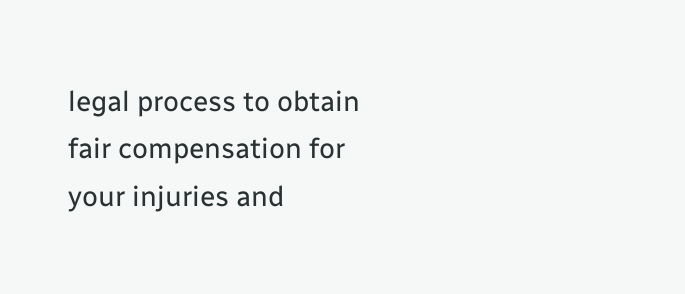legal process to obtain fair compensation for your injuries and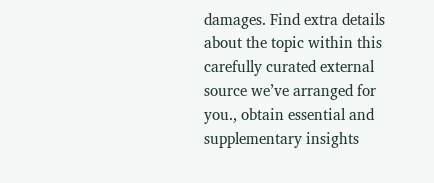damages. Find extra details about the topic within this carefully curated external source we’ve arranged for you., obtain essential and supplementary insights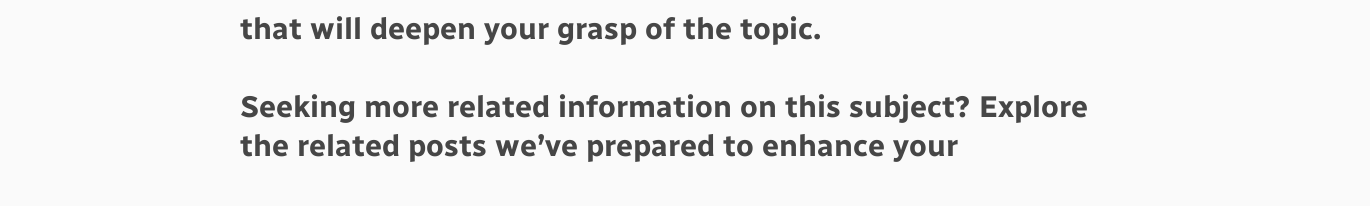that will deepen your grasp of the topic.

Seeking more related information on this subject? Explore the related posts we’ve prepared to enhance your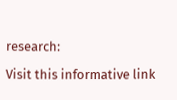research:

Visit this informative link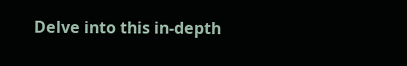Delve into this in-depth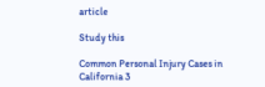article

Study this

Common Personal Injury Cases in California 3